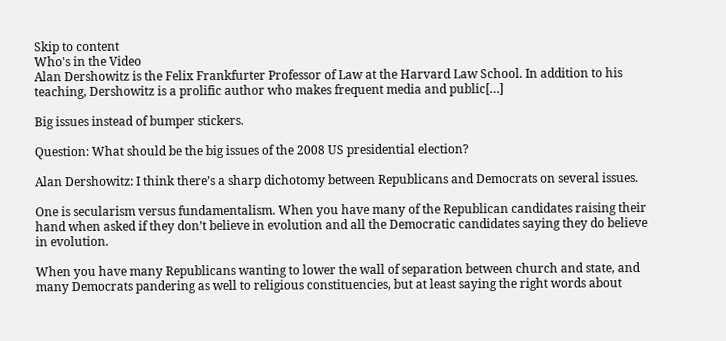Skip to content
Who's in the Video
Alan Dershowitz is the Felix Frankfurter Professor of Law at the Harvard Law School. In addition to his teaching, Dershowitz is a prolific author who makes frequent media and public[…]

Big issues instead of bumper stickers.

Question: What should be the big issues of the 2008 US presidential election?

Alan Dershowitz: I think there’s a sharp dichotomy between Republicans and Democrats on several issues.

One is secularism versus fundamentalism. When you have many of the Republican candidates raising their hand when asked if they don’t believe in evolution and all the Democratic candidates saying they do believe in evolution.

When you have many Republicans wanting to lower the wall of separation between church and state, and many Democrats pandering as well to religious constituencies, but at least saying the right words about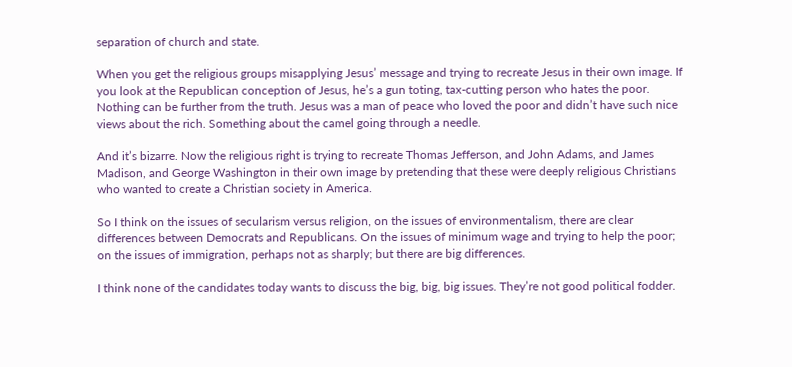separation of church and state.

When you get the religious groups misapplying Jesus’ message and trying to recreate Jesus in their own image. If you look at the Republican conception of Jesus, he’s a gun toting, tax-cutting person who hates the poor. Nothing can be further from the truth. Jesus was a man of peace who loved the poor and didn’t have such nice views about the rich. Something about the camel going through a needle.

And it’s bizarre. Now the religious right is trying to recreate Thomas Jefferson, and John Adams, and James Madison, and George Washington in their own image by pretending that these were deeply religious Christians who wanted to create a Christian society in America.

So I think on the issues of secularism versus religion, on the issues of environmentalism, there are clear differences between Democrats and Republicans. On the issues of minimum wage and trying to help the poor; on the issues of immigration, perhaps not as sharply; but there are big differences.

I think none of the candidates today wants to discuss the big, big, big issues. They’re not good political fodder.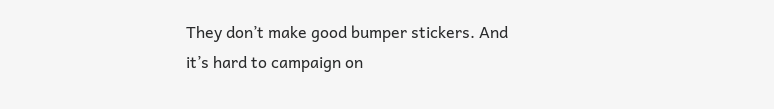They don’t make good bumper stickers. And it’s hard to campaign on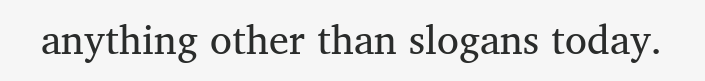anything other than slogans today.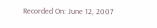Recorded On: June 12, 2007